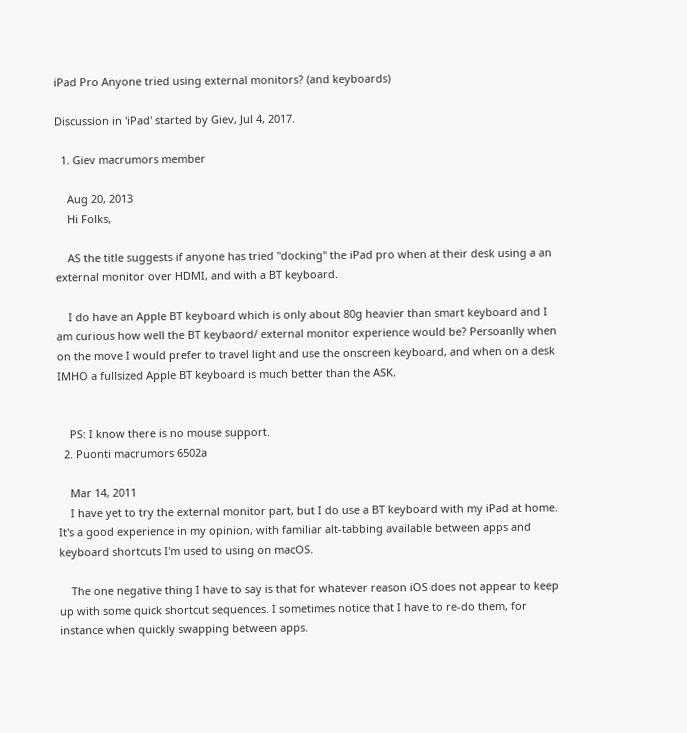iPad Pro Anyone tried using external monitors? (and keyboards)

Discussion in 'iPad' started by Giev, Jul 4, 2017.

  1. Giev macrumors member

    Aug 20, 2013
    Hi Folks,

    AS the title suggests if anyone has tried "docking" the iPad pro when at their desk using a an external monitor over HDMI, and with a BT keyboard.

    I do have an Apple BT keyboard which is only about 80g heavier than smart keyboard and I am curious how well the BT keybaord/ external monitor experience would be? Persoanlly when on the move I would prefer to travel light and use the onscreen keyboard, and when on a desk IMHO a fullsized Apple BT keyboard is much better than the ASK.


    PS: I know there is no mouse support.
  2. Puonti macrumors 6502a

    Mar 14, 2011
    I have yet to try the external monitor part, but I do use a BT keyboard with my iPad at home. It's a good experience in my opinion, with familiar alt-tabbing available between apps and keyboard shortcuts I'm used to using on macOS.

    The one negative thing I have to say is that for whatever reason iOS does not appear to keep up with some quick shortcut sequences. I sometimes notice that I have to re-do them, for instance when quickly swapping between apps.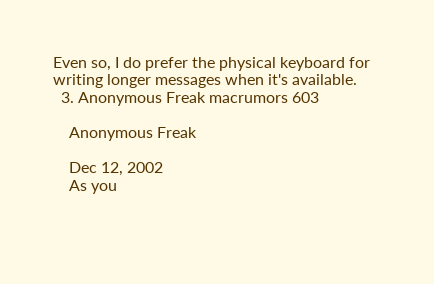Even so, I do prefer the physical keyboard for writing longer messages when it's available.
  3. Anonymous Freak macrumors 603

    Anonymous Freak

    Dec 12, 2002
    As you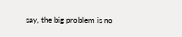say, the big problem is no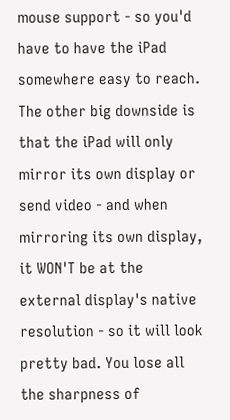mouse support - so you'd have to have the iPad somewhere easy to reach. The other big downside is that the iPad will only mirror its own display or send video - and when mirroring its own display, it WON'T be at the external display's native resolution - so it will look pretty bad. You lose all the sharpness of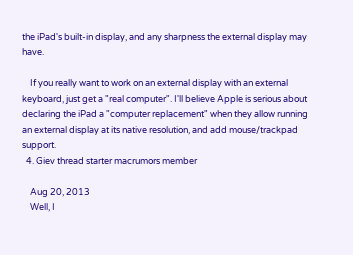the iPad's built-in display, and any sharpness the external display may have.

    If you really want to work on an external display with an external keyboard, just get a "real computer". I'll believe Apple is serious about declaring the iPad a "computer replacement" when they allow running an external display at its native resolution, and add mouse/trackpad support.
  4. Giev thread starter macrumors member

    Aug 20, 2013
    Well, I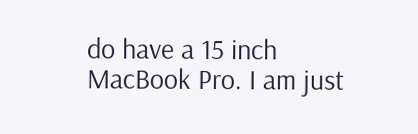do have a 15 inch MacBook Pro. I am just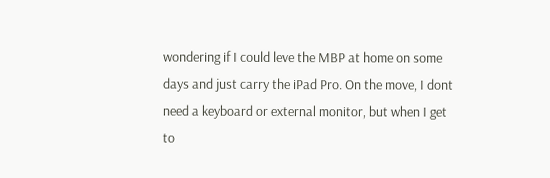wondering if I could leve the MBP at home on some days and just carry the iPad Pro. On the move, I dont need a keyboard or external monitor, but when I get to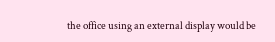the office using an external display would be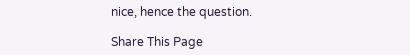nice, hence the question.

Share This Page